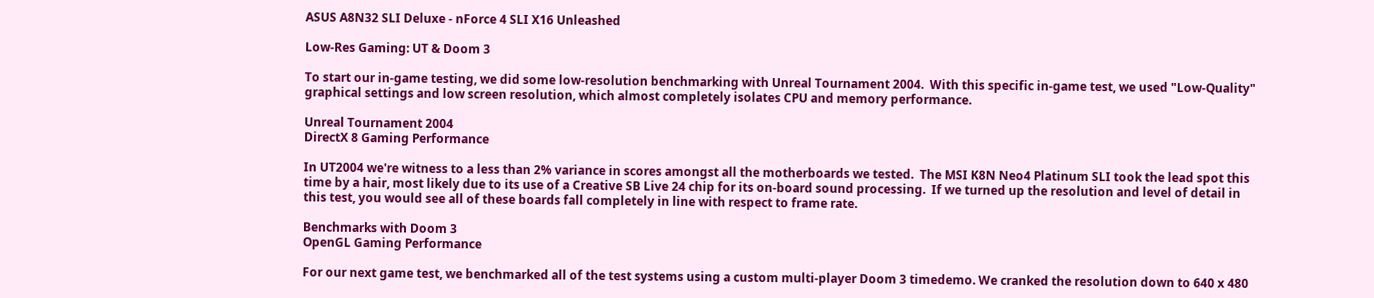ASUS A8N32 SLI Deluxe - nForce 4 SLI X16 Unleashed

Low-Res Gaming: UT & Doom 3

To start our in-game testing, we did some low-resolution benchmarking with Unreal Tournament 2004.  With this specific in-game test, we used "Low-Quality" graphical settings and low screen resolution, which almost completely isolates CPU and memory performance.

Unreal Tournament 2004
DirectX 8 Gaming Performance

In UT2004 we're witness to a less than 2% variance in scores amongst all the motherboards we tested.  The MSI K8N Neo4 Platinum SLI took the lead spot this time by a hair, most likely due to its use of a Creative SB Live 24 chip for its on-board sound processing.  If we turned up the resolution and level of detail in this test, you would see all of these boards fall completely in line with respect to frame rate.

Benchmarks with Doom 3
OpenGL Gaming Performance

For our next game test, we benchmarked all of the test systems using a custom multi-player Doom 3 timedemo. We cranked the resolution down to 640 x 480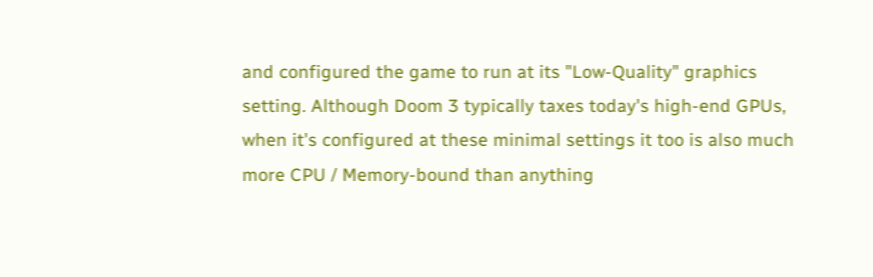and configured the game to run at its "Low-Quality" graphics setting. Although Doom 3 typically taxes today's high-end GPUs, when it's configured at these minimal settings it too is also much more CPU / Memory-bound than anything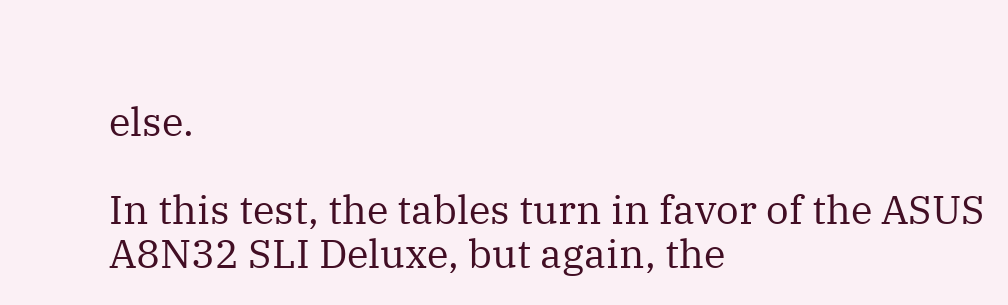else.

In this test, the tables turn in favor of the ASUS A8N32 SLI Deluxe, but again, the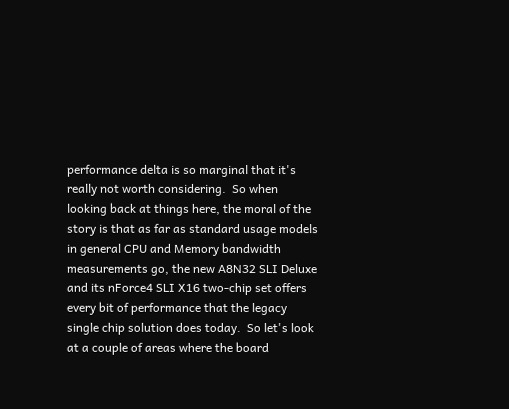performance delta is so marginal that it's really not worth considering.  So when looking back at things here, the moral of the story is that as far as standard usage models in general CPU and Memory bandwidth measurements go, the new A8N32 SLI Deluxe and its nForce4 SLI X16 two-chip set offers every bit of performance that the legacy single chip solution does today.  So let's look at a couple of areas where the board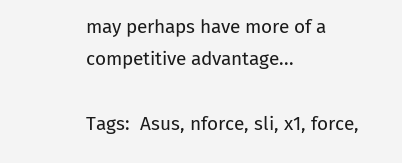may perhaps have more of a competitive advantage...

Tags:  Asus, nforce, sli, x1, force,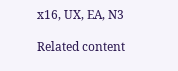x16, UX, EA, N3

Related content